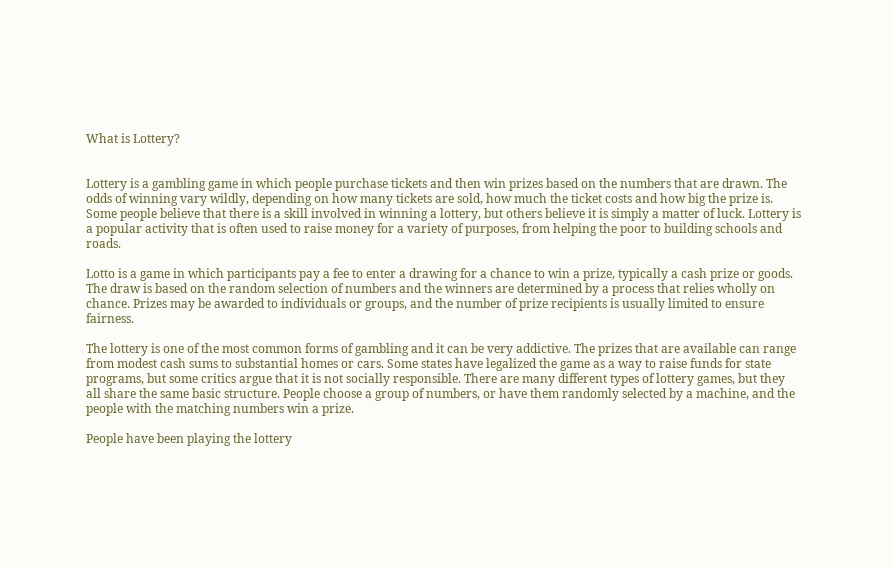What is Lottery?


Lottery is a gambling game in which people purchase tickets and then win prizes based on the numbers that are drawn. The odds of winning vary wildly, depending on how many tickets are sold, how much the ticket costs and how big the prize is. Some people believe that there is a skill involved in winning a lottery, but others believe it is simply a matter of luck. Lottery is a popular activity that is often used to raise money for a variety of purposes, from helping the poor to building schools and roads.

Lotto is a game in which participants pay a fee to enter a drawing for a chance to win a prize, typically a cash prize or goods. The draw is based on the random selection of numbers and the winners are determined by a process that relies wholly on chance. Prizes may be awarded to individuals or groups, and the number of prize recipients is usually limited to ensure fairness.

The lottery is one of the most common forms of gambling and it can be very addictive. The prizes that are available can range from modest cash sums to substantial homes or cars. Some states have legalized the game as a way to raise funds for state programs, but some critics argue that it is not socially responsible. There are many different types of lottery games, but they all share the same basic structure. People choose a group of numbers, or have them randomly selected by a machine, and the people with the matching numbers win a prize.

People have been playing the lottery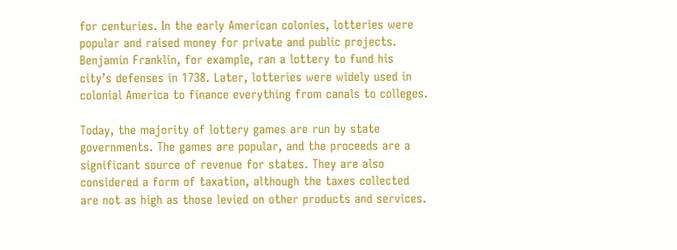for centuries. In the early American colonies, lotteries were popular and raised money for private and public projects. Benjamin Franklin, for example, ran a lottery to fund his city’s defenses in 1738. Later, lotteries were widely used in colonial America to finance everything from canals to colleges.

Today, the majority of lottery games are run by state governments. The games are popular, and the proceeds are a significant source of revenue for states. They are also considered a form of taxation, although the taxes collected are not as high as those levied on other products and services.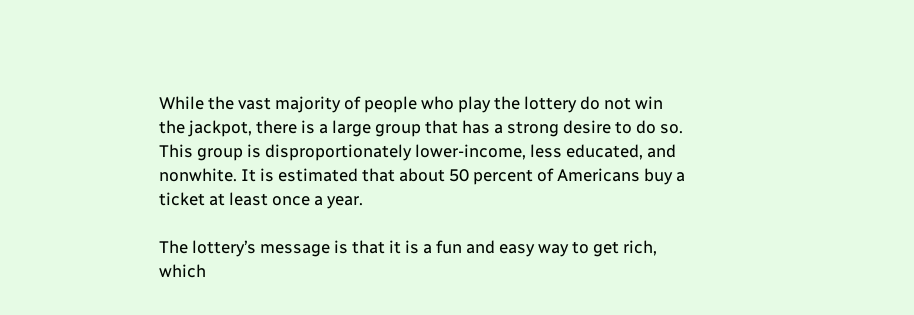While the vast majority of people who play the lottery do not win the jackpot, there is a large group that has a strong desire to do so. This group is disproportionately lower-income, less educated, and nonwhite. It is estimated that about 50 percent of Americans buy a ticket at least once a year.

The lottery’s message is that it is a fun and easy way to get rich, which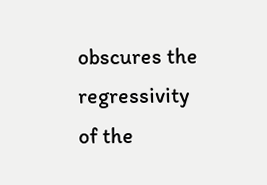obscures the regressivity of the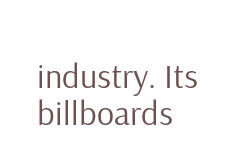industry. Its billboards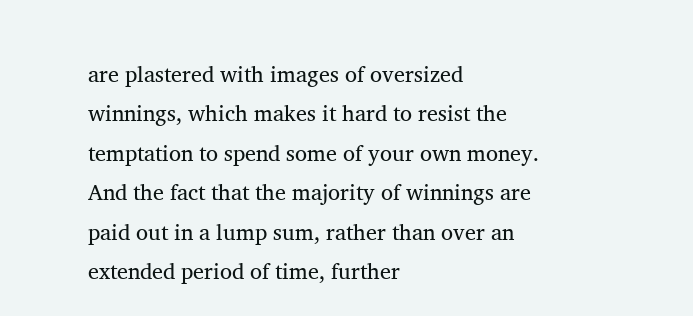are plastered with images of oversized winnings, which makes it hard to resist the temptation to spend some of your own money. And the fact that the majority of winnings are paid out in a lump sum, rather than over an extended period of time, further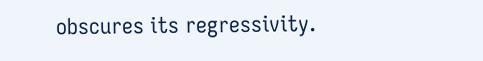obscures its regressivity.